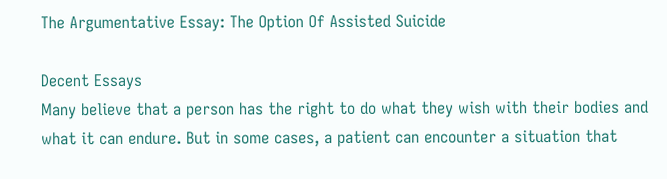The Argumentative Essay: The Option Of Assisted Suicide

Decent Essays
Many believe that a person has the right to do what they wish with their bodies and what it can endure. But in some cases, a patient can encounter a situation that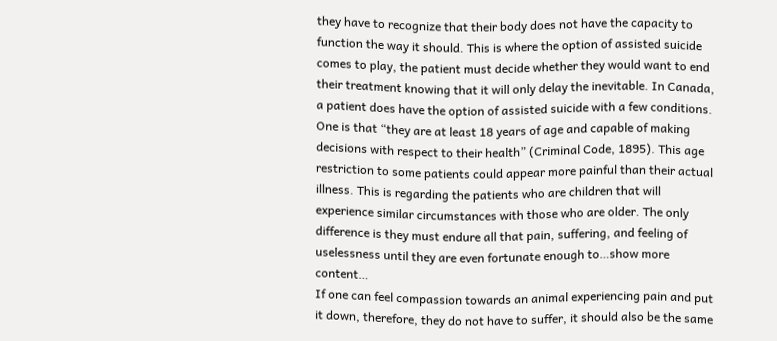they have to recognize that their body does not have the capacity to function the way it should. This is where the option of assisted suicide comes to play, the patient must decide whether they would want to end their treatment knowing that it will only delay the inevitable. In Canada, a patient does have the option of assisted suicide with a few conditions. One is that “they are at least 18 years of age and capable of making decisions with respect to their health” (Criminal Code, 1895). This age restriction to some patients could appear more painful than their actual illness. This is regarding the patients who are children that will experience similar circumstances with those who are older. The only difference is they must endure all that pain, suffering, and feeling of uselessness until they are even fortunate enough to…show more content…
If one can feel compassion towards an animal experiencing pain and put it down, therefore, they do not have to suffer, it should also be the same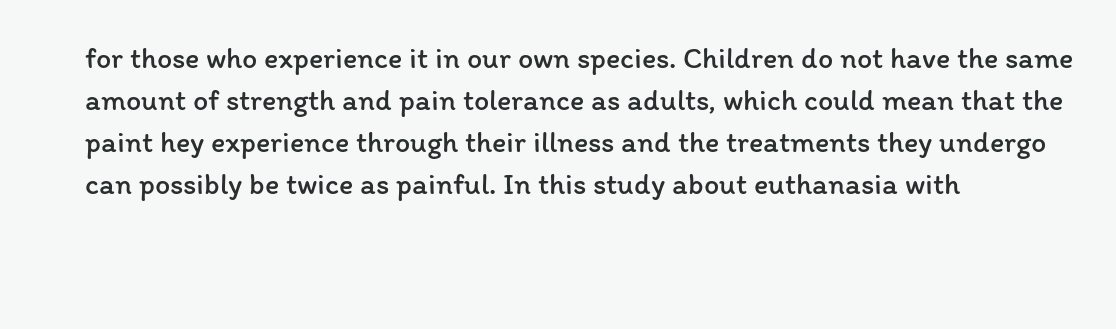for those who experience it in our own species. Children do not have the same amount of strength and pain tolerance as adults, which could mean that the paint hey experience through their illness and the treatments they undergo can possibly be twice as painful. In this study about euthanasia with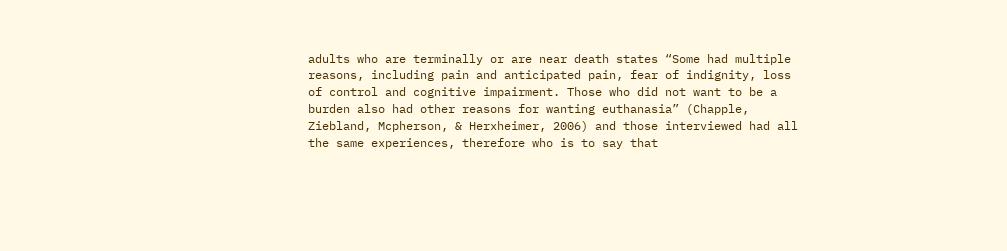adults who are terminally or are near death states “Some had multiple reasons, including pain and anticipated pain, fear of indignity, loss of control and cognitive impairment. Those who did not want to be a burden also had other reasons for wanting euthanasia” (Chapple, Ziebland, Mcpherson, & Herxheimer, 2006) and those interviewed had all the same experiences, therefore who is to say that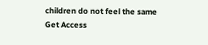children do not feel the same
Get Access